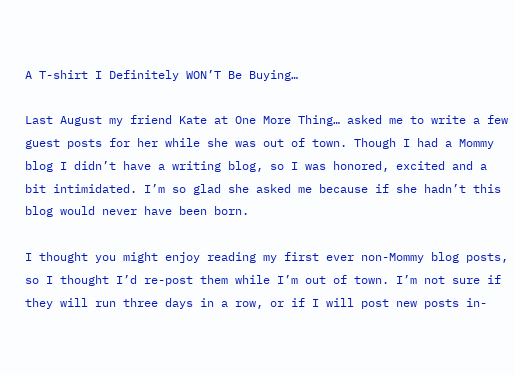A T-shirt I Definitely WON’T Be Buying…

Last August my friend Kate at One More Thing… asked me to write a few guest posts for her while she was out of town. Though I had a Mommy blog I didn’t have a writing blog, so I was honored, excited and a bit intimidated. I’m so glad she asked me because if she hadn’t this blog would never have been born.

I thought you might enjoy reading my first ever non-Mommy blog posts, so I thought I’d re-post them while I’m out of town. I’m not sure if they will run three days in a row, or if I will post new posts in-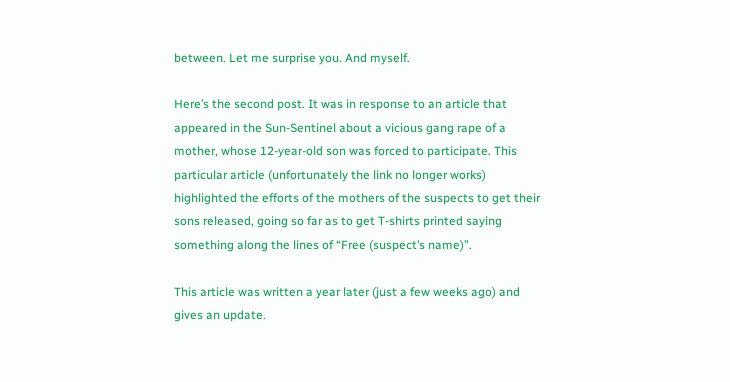between. Let me surprise you. And myself.

Here’s the second post. It was in response to an article that appeared in the Sun-Sentinel about a vicious gang rape of a mother, whose 12-year-old son was forced to participate. This particular article (unfortunately the link no longer works) highlighted the efforts of the mothers of the suspects to get their sons released, going so far as to get T-shirts printed saying something along the lines of “Free (suspect’s name)”.

This article was written a year later (just a few weeks ago) and gives an update.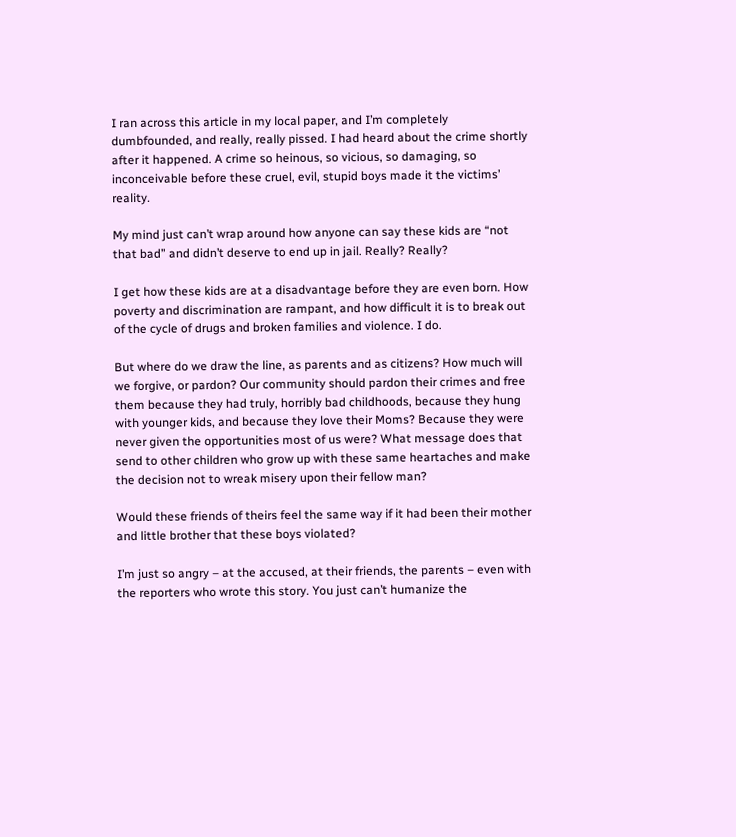I ran across this article in my local paper, and I’m completely dumbfounded, and really, really pissed. I had heard about the crime shortly after it happened. A crime so heinous, so vicious, so damaging, so inconceivable before these cruel, evil, stupid boys made it the victims’ reality.

My mind just can’t wrap around how anyone can say these kids are “not that bad” and didn’t deserve to end up in jail. Really? Really?

I get how these kids are at a disadvantage before they are even born. How poverty and discrimination are rampant, and how difficult it is to break out of the cycle of drugs and broken families and violence. I do.

But where do we draw the line, as parents and as citizens? How much will we forgive, or pardon? Our community should pardon their crimes and free them because they had truly, horribly bad childhoods, because they hung with younger kids, and because they love their Moms? Because they were never given the opportunities most of us were? What message does that send to other children who grow up with these same heartaches and make the decision not to wreak misery upon their fellow man?

Would these friends of theirs feel the same way if it had been their mother and little brother that these boys violated?

I’m just so angry – at the accused, at their friends, the parents – even with the reporters who wrote this story. You just can’t humanize the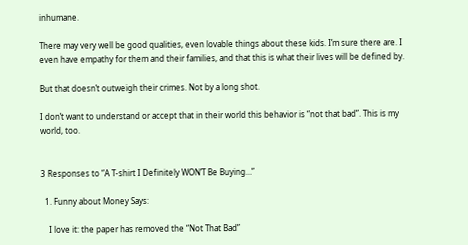inhumane.

There may very well be good qualities, even lovable things about these kids. I’m sure there are. I even have empathy for them and their families, and that this is what their lives will be defined by.

But that doesn’t outweigh their crimes. Not by a long shot.

I don’t want to understand or accept that in their world this behavior is “not that bad”. This is my world, too.


3 Responses to “A T-shirt I Definitely WON’T Be Buying…”

  1. Funny about Money Says:

    I love it: the paper has removed the “Not That Bad”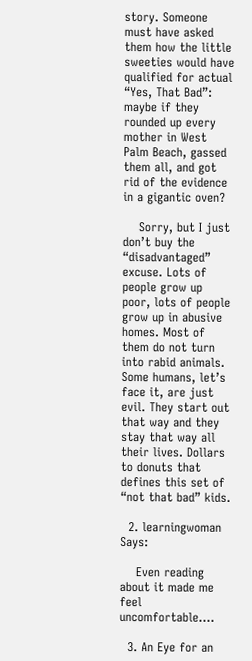story. Someone must have asked them how the little sweeties would have qualified for actual “Yes, That Bad”: maybe if they rounded up every mother in West Palm Beach, gassed them all, and got rid of the evidence in a gigantic oven?

    Sorry, but I just don’t buy the “disadvantaged” excuse. Lots of people grow up poor, lots of people grow up in abusive homes. Most of them do not turn into rabid animals. Some humans, let’s face it, are just evil. They start out that way and they stay that way all their lives. Dollars to donuts that defines this set of “not that bad” kids.

  2. learningwoman Says:

    Even reading about it made me feel uncomfortable….

  3. An Eye for an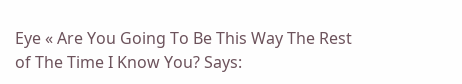Eye « Are You Going To Be This Way The Rest of The Time I Know You? Says: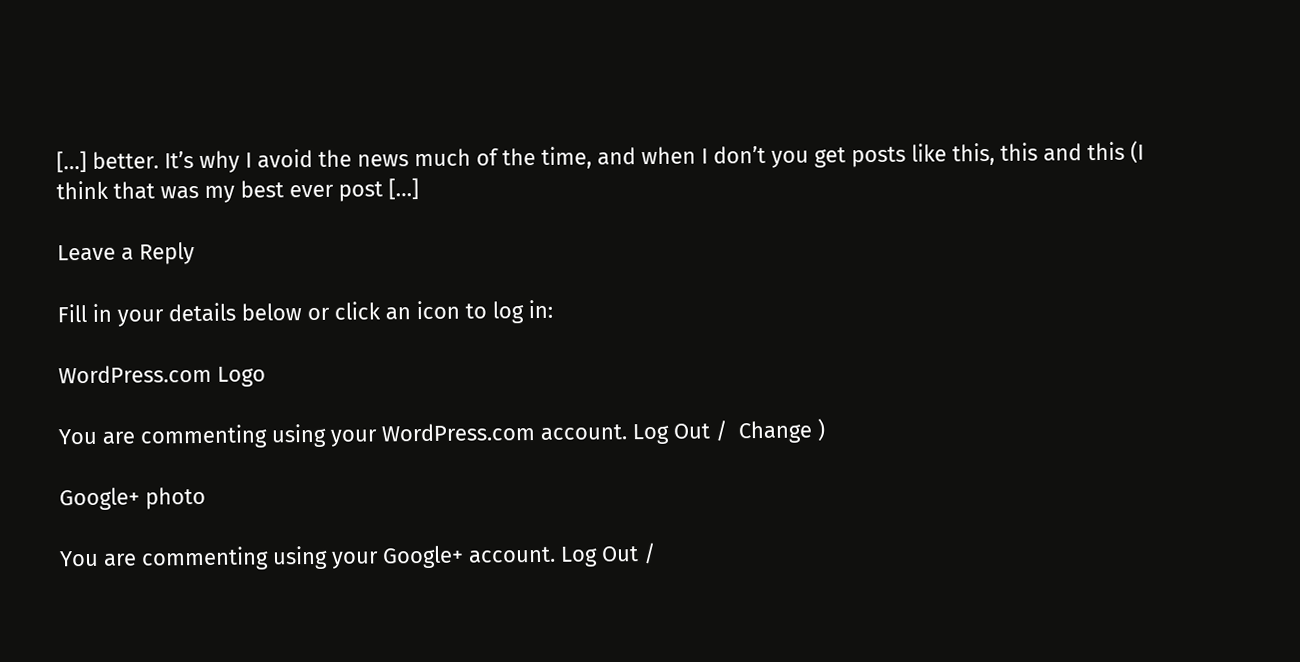[…] better. It’s why I avoid the news much of the time, and when I don’t you get posts like this, this and this (I think that was my best ever post […]

Leave a Reply

Fill in your details below or click an icon to log in:

WordPress.com Logo

You are commenting using your WordPress.com account. Log Out /  Change )

Google+ photo

You are commenting using your Google+ account. Log Out /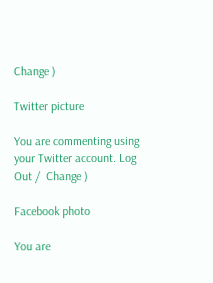Change )

Twitter picture

You are commenting using your Twitter account. Log Out /  Change )

Facebook photo

You are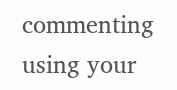commenting using your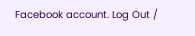Facebook account. Log Out /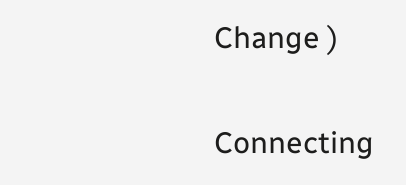Change )


Connecting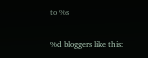to %s

%d bloggers like this: